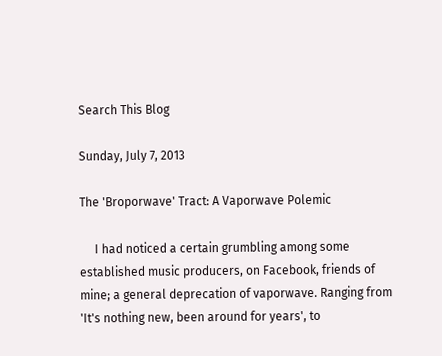Search This Blog

Sunday, July 7, 2013

The 'Broporwave' Tract: A Vaporwave Polemic

     I had noticed a certain grumbling among some established music producers, on Facebook, friends of mine; a general deprecation of vaporwave. Ranging from 'It's nothing new, been around for years', to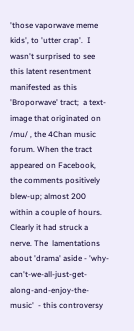'those vaporwave meme kids', to 'utter crap'.  I wasn't surprised to see this latent resentment manifested as this 'Broporwave' tract;  a text-image that originated on /mu/ , the 4Chan music forum. When the tract appeared on Facebook,  the comments positively blew-up; almost 200 within a couple of hours. Clearly it had struck a nerve. The  lamentations about 'drama' aside - 'why-can't-we-all-just-get-along-and-enjoy-the-music'  - this controversy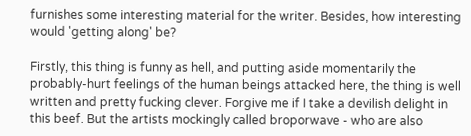furnishes some interesting material for the writer. Besides, how interesting would 'getting along' be?

Firstly, this thing is funny as hell, and putting aside momentarily the probably-hurt feelings of the human beings attacked here, the thing is well written and pretty fucking clever. Forgive me if I take a devilish delight in this beef. But the artists mockingly called broporwave - who are also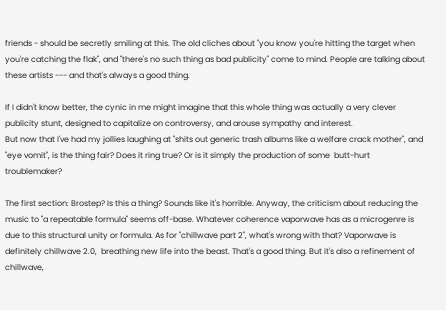friends - should be secretly smiling at this. The old cliches about "you know you're hitting the target when you're catching the flak", and "there's no such thing as bad publicity" come to mind. People are talking about these artists --- and that's always a good thing.

If I didn't know better, the cynic in me might imagine that this whole thing was actually a very clever publicity stunt, designed to capitalize on controversy, and arouse sympathy and interest.
But now that I've had my jollies laughing at "shits out generic trash albums like a welfare crack mother", and "eye vomit", is the thing fair? Does it ring true? Or is it simply the production of some  butt-hurt troublemaker?

The first section: Brostep? Is this a thing? Sounds like it's horrible. Anyway, the criticism about reducing the music to "a repeatable formula" seems off-base. Whatever coherence vaporwave has as a microgenre is due to this structural unity or formula. As for "chillwave part 2", what's wrong with that? Vaporwave is definitely chillwave 2.0,  breathing new life into the beast. That's a good thing. But it's also a refinement of chillwave,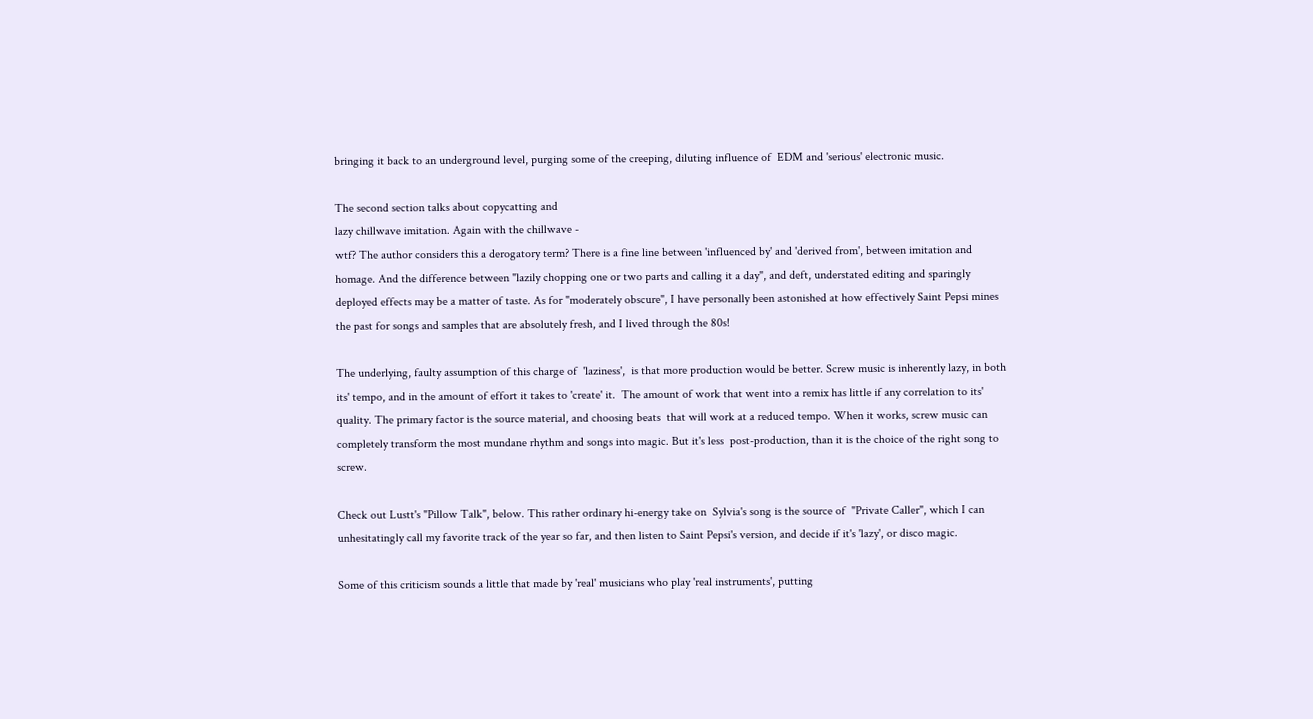bringing it back to an underground level, purging some of the creeping, diluting influence of  EDM and 'serious' electronic music.

The second section talks about copycatting and
lazy chillwave imitation. Again with the chillwave -
wtf? The author considers this a derogatory term? There is a fine line between 'influenced by' and 'derived from', between imitation and homage. And the difference between "lazily chopping one or two parts and calling it a day", and deft, understated editing and sparingly deployed effects may be a matter of taste. As for "moderately obscure", I have personally been astonished at how effectively Saint Pepsi mines the past for songs and samples that are absolutely fresh, and I lived through the 80s!

The underlying, faulty assumption of this charge of  'laziness',  is that more production would be better. Screw music is inherently lazy, in both its' tempo, and in the amount of effort it takes to 'create' it.  The amount of work that went into a remix has little if any correlation to its' quality. The primary factor is the source material, and choosing beats  that will work at a reduced tempo. When it works, screw music can completely transform the most mundane rhythm and songs into magic. But it's less  post-production, than it is the choice of the right song to screw.

Check out Lustt's "Pillow Talk", below. This rather ordinary hi-energy take on  Sylvia's song is the source of  "Private Caller", which I can unhesitatingly call my favorite track of the year so far, and then listen to Saint Pepsi's version, and decide if it's 'lazy', or disco magic.

Some of this criticism sounds a little that made by 'real' musicians who play 'real instruments', putting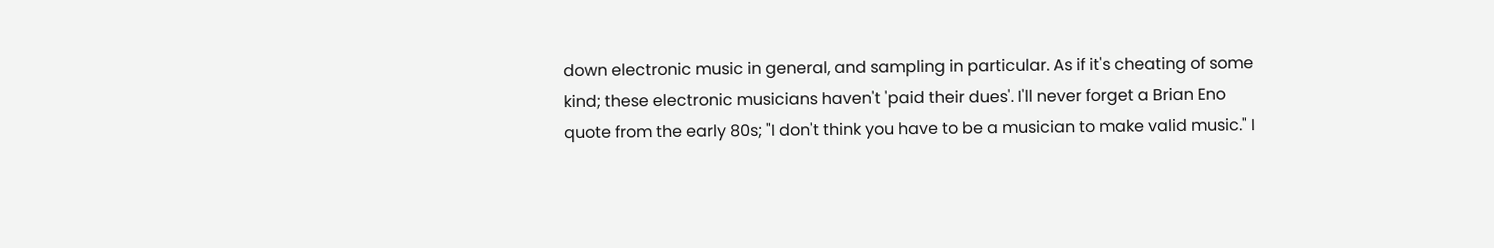down electronic music in general, and sampling in particular. As if it's cheating of some kind; these electronic musicians haven't 'paid their dues'. I'll never forget a Brian Eno quote from the early 80s; "I don't think you have to be a musician to make valid music." I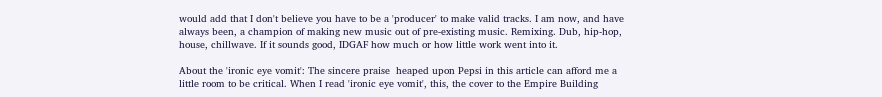would add that I don't believe you have to be a 'producer' to make valid tracks. I am now, and have always been, a champion of making new music out of pre-existing music. Remixing. Dub, hip-hop, house, chillwave. If it sounds good, IDGAF how much or how little work went into it.

About the 'ironic eye vomit': The sincere praise  heaped upon Pepsi in this article can afford me a little room to be critical. When I read 'ironic eye vomit', this, the cover to the Empire Building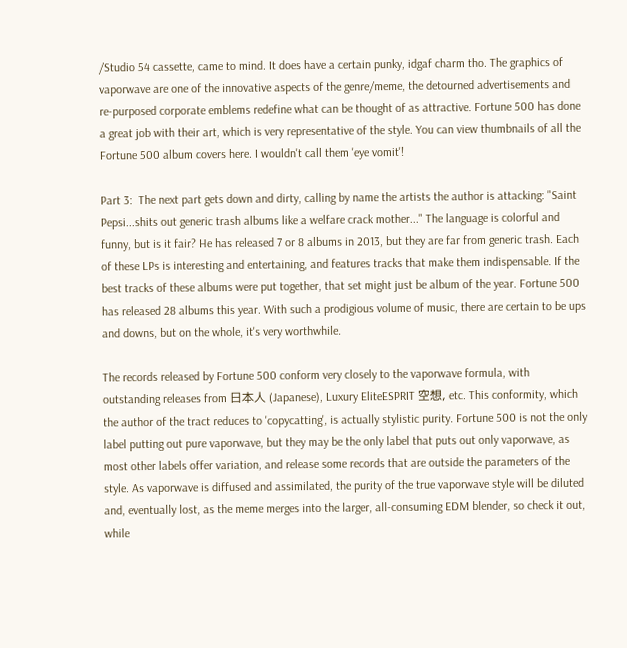/Studio 54 cassette, came to mind. It does have a certain punky, idgaf charm tho. The graphics of vaporwave are one of the innovative aspects of the genre/meme, the detourned advertisements and re-purposed corporate emblems redefine what can be thought of as attractive. Fortune 500 has done a great job with their art, which is very representative of the style. You can view thumbnails of all the Fortune 500 album covers here. I wouldn't call them 'eye vomit'!

Part 3:  The next part gets down and dirty, calling by name the artists the author is attacking: "Saint Pepsi...shits out generic trash albums like a welfare crack mother..." The language is colorful and funny, but is it fair? He has released 7 or 8 albums in 2013, but they are far from generic trash. Each of these LPs is interesting and entertaining, and features tracks that make them indispensable. If the best tracks of these albums were put together, that set might just be album of the year. Fortune 500 has released 28 albums this year. With such a prodigious volume of music, there are certain to be ups and downs, but on the whole, it's very worthwhile.

The records released by Fortune 500 conform very closely to the vaporwave formula, with outstanding releases from 日本人 (Japanese), Luxury EliteESPRIT 空想, etc. This conformity, which the author of the tract reduces to 'copycatting', is actually stylistic purity. Fortune 500 is not the only label putting out pure vaporwave, but they may be the only label that puts out only vaporwave, as most other labels offer variation, and release some records that are outside the parameters of the style. As vaporwave is diffused and assimilated, the purity of the true vaporwave style will be diluted and, eventually lost, as the meme merges into the larger, all-consuming EDM blender, so check it out, while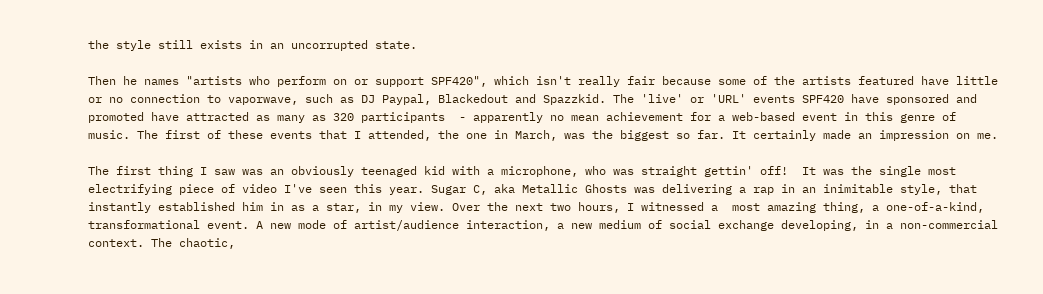the style still exists in an uncorrupted state.

Then he names "artists who perform on or support SPF420", which isn't really fair because some of the artists featured have little or no connection to vaporwave, such as DJ Paypal, Blackedout and Spazzkid. The 'live' or 'URL' events SPF420 have sponsored and promoted have attracted as many as 320 participants  - apparently no mean achievement for a web-based event in this genre of music. The first of these events that I attended, the one in March, was the biggest so far. It certainly made an impression on me.

The first thing I saw was an obviously teenaged kid with a microphone, who was straight gettin' off!  It was the single most electrifying piece of video I've seen this year. Sugar C, aka Metallic Ghosts was delivering a rap in an inimitable style, that instantly established him in as a star, in my view. Over the next two hours, I witnessed a  most amazing thing, a one-of-a-kind, transformational event. A new mode of artist/audience interaction, a new medium of social exchange developing, in a non-commercial context. The chaotic,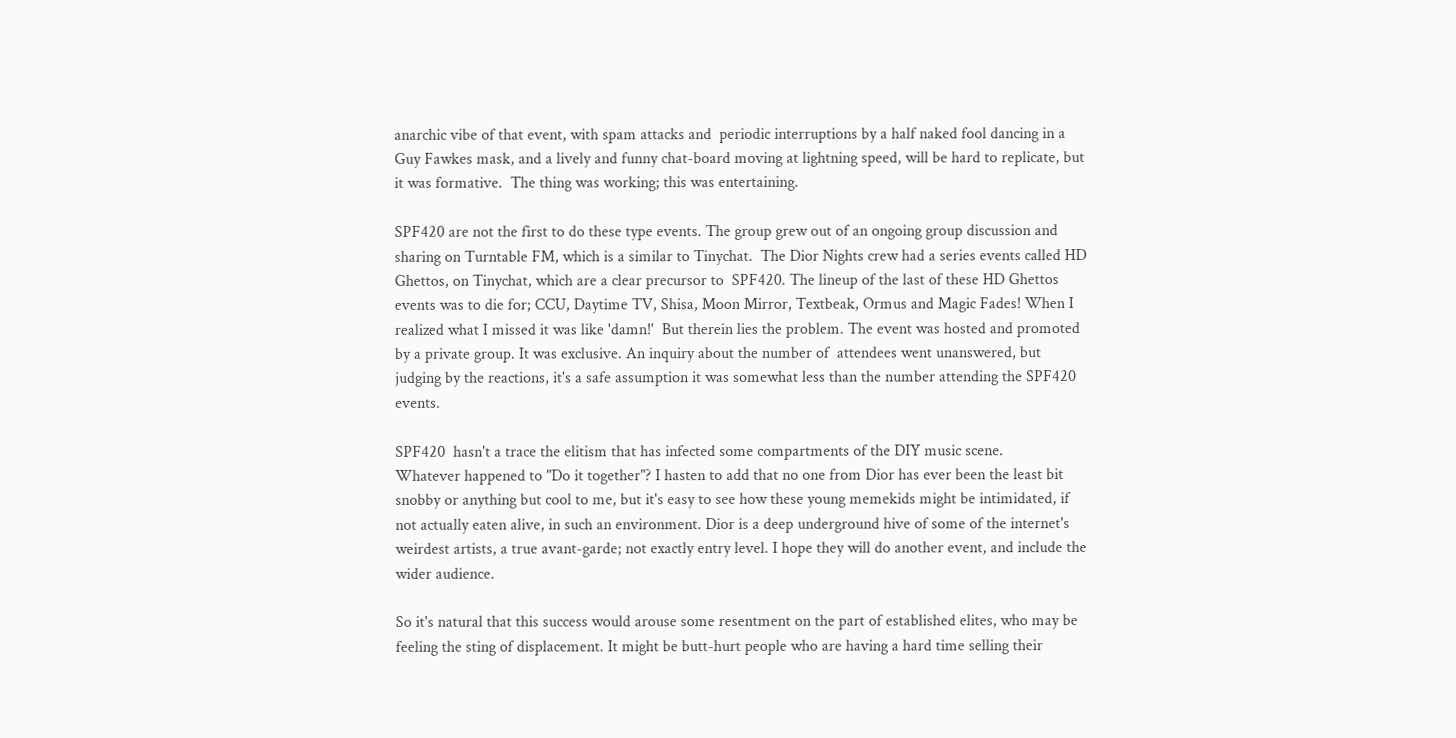anarchic vibe of that event, with spam attacks and  periodic interruptions by a half naked fool dancing in a Guy Fawkes mask, and a lively and funny chat-board moving at lightning speed, will be hard to replicate, but it was formative.  The thing was working; this was entertaining.

SPF420 are not the first to do these type events. The group grew out of an ongoing group discussion and sharing on Turntable FM, which is a similar to Tinychat.  The Dior Nights crew had a series events called HD Ghettos, on Tinychat, which are a clear precursor to  SPF420. The lineup of the last of these HD Ghettos events was to die for; CCU, Daytime TV, Shisa, Moon Mirror, Textbeak, Ormus and Magic Fades! When I realized what I missed it was like 'damn!'  But therein lies the problem. The event was hosted and promoted by a private group. It was exclusive. An inquiry about the number of  attendees went unanswered, but judging by the reactions, it's a safe assumption it was somewhat less than the number attending the SPF420 events.

SPF420  hasn't a trace the elitism that has infected some compartments of the DIY music scene.
Whatever happened to "Do it together"? I hasten to add that no one from Dior has ever been the least bit snobby or anything but cool to me, but it's easy to see how these young memekids might be intimidated, if not actually eaten alive, in such an environment. Dior is a deep underground hive of some of the internet's weirdest artists, a true avant-garde; not exactly entry level. I hope they will do another event, and include the wider audience.

So it's natural that this success would arouse some resentment on the part of established elites, who may be feeling the sting of displacement. It might be butt-hurt people who are having a hard time selling their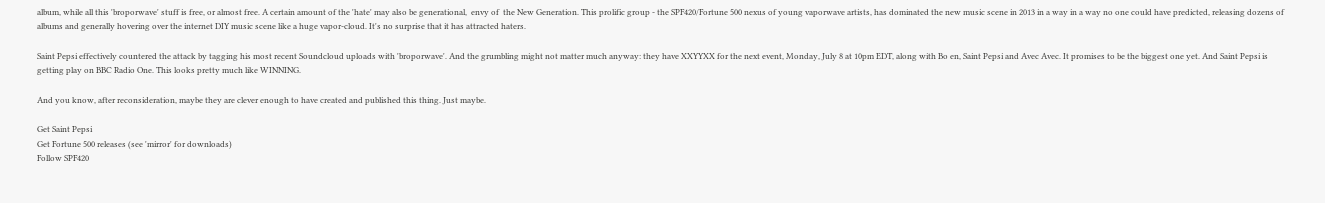album, while all this 'broporwave' stuff is free, or almost free. A certain amount of the 'hate' may also be generational,  envy of  the New Generation. This prolific group - the SPF420/Fortune 500 nexus of young vaporwave artists, has dominated the new music scene in 2013 in a way in a way no one could have predicted, releasing dozens of albums and generally hovering over the internet DIY music scene like a huge vapor-cloud. It's no surprise that it has attracted haters.

Saint Pepsi effectively countered the attack by tagging his most recent Soundcloud uploads with 'broporwave'. And the grumbling might not matter much anyway: they have XXYYXX for the next event, Monday, July 8 at 10pm EDT, along with Bo en, Saint Pepsi and Avec Avec. It promises to be the biggest one yet. And Saint Pepsi is getting play on BBC Radio One. This looks pretty much like WINNING.

And you know, after reconsideration, maybe they are clever enough to have created and published this thing. Just maybe.

Get Saint Pepsi
Get Fortune 500 releases (see 'mirror' for downloads)
Follow SPF420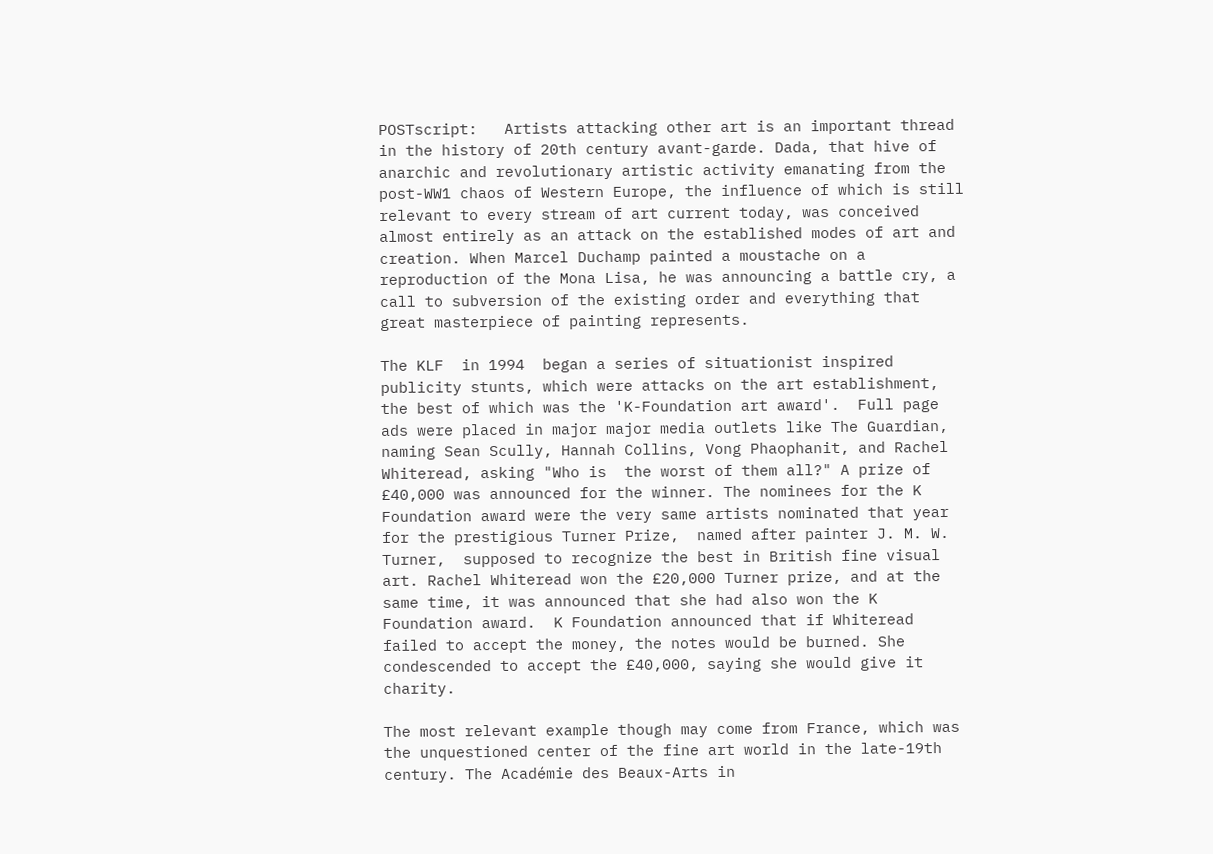POSTscript:   Artists attacking other art is an important thread in the history of 20th century avant-garde. Dada, that hive of anarchic and revolutionary artistic activity emanating from the post-WW1 chaos of Western Europe, the influence of which is still relevant to every stream of art current today, was conceived almost entirely as an attack on the established modes of art and creation. When Marcel Duchamp painted a moustache on a reproduction of the Mona Lisa, he was announcing a battle cry, a call to subversion of the existing order and everything that great masterpiece of painting represents.

The KLF  in 1994  began a series of situationist inspired publicity stunts, which were attacks on the art establishment,  the best of which was the 'K-Foundation art award'.  Full page ads were placed in major major media outlets like The Guardian, naming Sean Scully, Hannah Collins, Vong Phaophanit, and Rachel Whiteread, asking "Who is  the worst of them all?" A prize of £40,000 was announced for the winner. The nominees for the K Foundation award were the very same artists nominated that year for the prestigious Turner Prize,  named after painter J. M. W. Turner,  supposed to recognize the best in British fine visual art. Rachel Whiteread won the £20,000 Turner prize, and at the same time, it was announced that she had also won the K Foundation award.  K Foundation announced that if Whiteread failed to accept the money, the notes would be burned. She condescended to accept the £40,000, saying she would give it charity.

The most relevant example though may come from France, which was the unquestioned center of the fine art world in the late-19th century. The Académie des Beaux-Arts in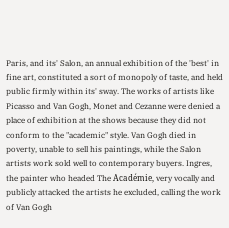Paris, and its' Salon, an annual exhibition of the 'best' in fine art, constituted a sort of monopoly of taste, and held public firmly within its' sway. The works of artists like Picasso and Van Gogh, Monet and Cezanne were denied a place of exhibition at the shows because they did not conform to the "academic" style. Van Gogh died in poverty, unable to sell his paintings, while the Salon artists work sold well to contemporary buyers. Ingres, the painter who headed The Académie, very vocally and publicly attacked the artists he excluded, calling the work of Van Gogh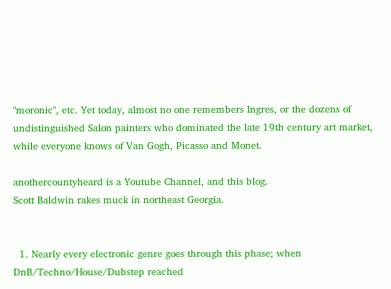"moronic", etc. Yet today, almost no one remembers Ingres, or the dozens of undistinguished Salon painters who dominated the late 19th century art market, while everyone knows of Van Gogh, Picasso and Monet.

anothercountyheard is a Youtube Channel, and this blog.
Scott Baldwin rakes muck in northeast Georgia.


  1. Nearly every electronic genre goes through this phase; when DnB/Techno/House/Dubstep reached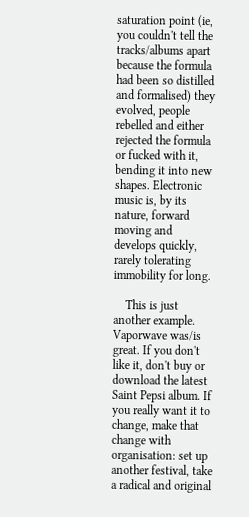saturation point (ie, you couldn't tell the tracks/albums apart because the formula had been so distilled and formalised) they evolved, people rebelled and either rejected the formula or fucked with it, bending it into new shapes. Electronic music is, by its nature, forward moving and develops quickly, rarely tolerating immobility for long.

    This is just another example. Vaporwave was/is great. If you don't like it, don't buy or download the latest Saint Pepsi album. If you really want it to change, make that change with organisation: set up another festival, take a radical and original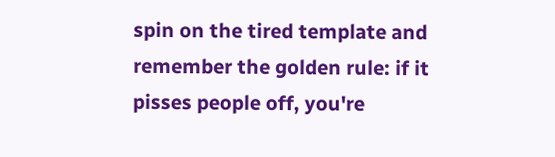spin on the tired template and remember the golden rule: if it pisses people off, you're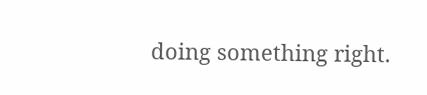doing something right.